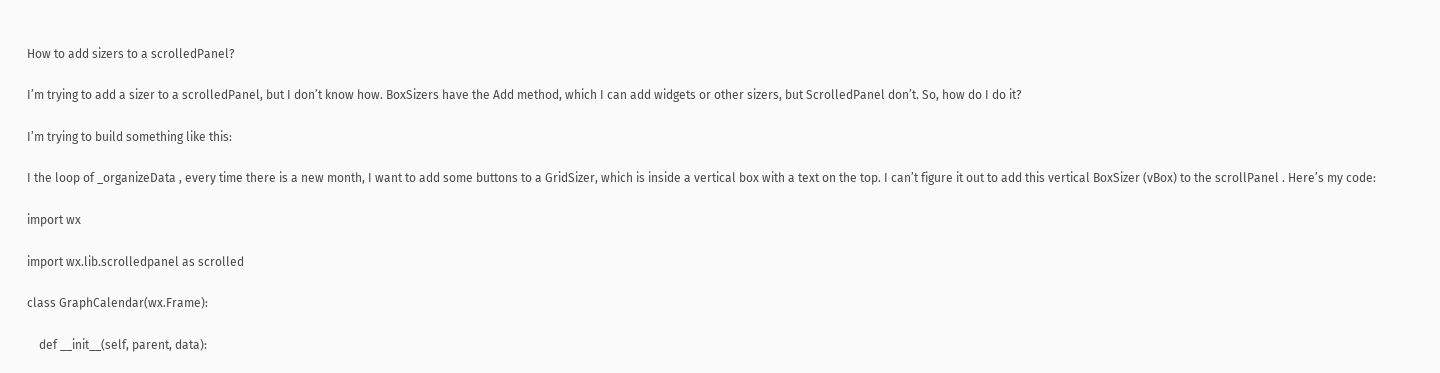How to add sizers to a scrolledPanel?

I’m trying to add a sizer to a scrolledPanel, but I don’t know how. BoxSizers have the Add method, which I can add widgets or other sizers, but ScrolledPanel don’t. So, how do I do it?

I’m trying to build something like this:

I the loop of _organizeData , every time there is a new month, I want to add some buttons to a GridSizer, which is inside a vertical box with a text on the top. I can’t figure it out to add this vertical BoxSizer (vBox) to the scrollPanel . Here’s my code:

import wx

import wx.lib.scrolledpanel as scrolled

class GraphCalendar(wx.Frame):

    def __init__(self, parent, data):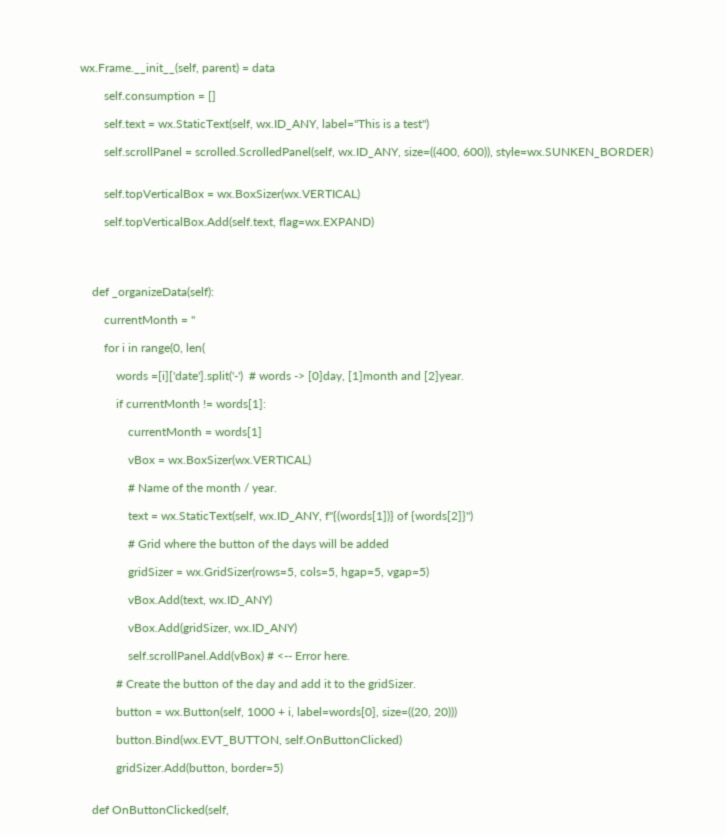wx.Frame.__init__(self, parent) = data

        self.consumption = []

        self.text = wx.StaticText(self, wx.ID_ANY, label="This is a test")

        self.scrollPanel = scrolled.ScrolledPanel(self, wx.ID_ANY, size=((400, 600)), style=wx.SUNKEN_BORDER)


        self.topVerticalBox = wx.BoxSizer(wx.VERTICAL)

        self.topVerticalBox.Add(self.text, flag=wx.EXPAND)




    def _organizeData(self):

        currentMonth = ''

        for i in range(0, len(

            words =[i]['date'].split('-')  # words -> [0]day, [1]month and [2]year.

            if currentMonth != words[1]:

                currentMonth = words[1]

                vBox = wx.BoxSizer(wx.VERTICAL)

                # Name of the month / year.

                text = wx.StaticText(self, wx.ID_ANY, f"{(words[1])} of {words[2]}")

                # Grid where the button of the days will be added

                gridSizer = wx.GridSizer(rows=5, cols=5, hgap=5, vgap=5)

                vBox.Add(text, wx.ID_ANY)

                vBox.Add(gridSizer, wx.ID_ANY)

                self.scrollPanel.Add(vBox) # <-- Error here.

            # Create the button of the day and add it to the gridSizer.

            button = wx.Button(self, 1000 + i, label=words[0], size=((20, 20)))

            button.Bind(wx.EVT_BUTTON, self.OnButtonClicked)

            gridSizer.Add(button, border=5)


    def OnButtonClicked(self,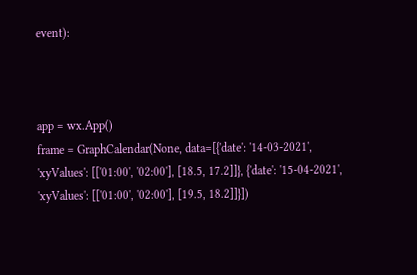event):



app = wx.App()
frame = GraphCalendar(None, data=[{'date': '14-03-2021', 'xyValues': [['01:00', '02:00'], [18.5, 17.2]]}, {'date': '15-04-2021', 'xyValues': [['01:00', '02:00'], [19.5, 18.2]]}])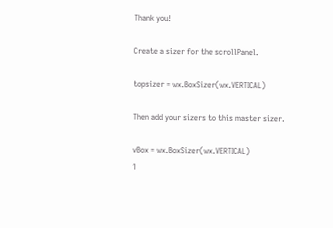Thank you!

Create a sizer for the scrollPanel.

topsizer = wx.BoxSizer(wx.VERTICAL)

Then add your sizers to this master sizer.

vBox = wx.BoxSizer(wx.VERTICAL)
1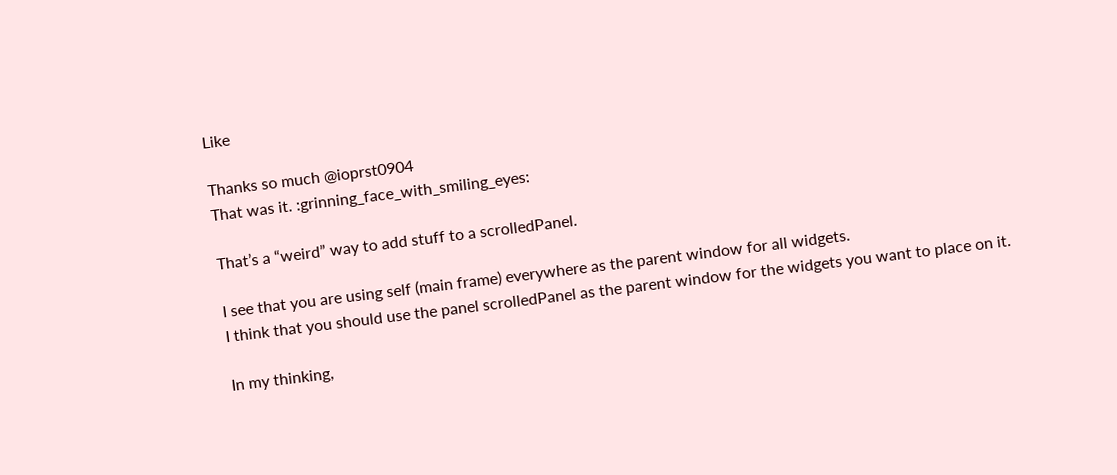Like

Thanks so much @ioprst0904
That was it. :grinning_face_with_smiling_eyes:

That’s a “weird” way to add stuff to a scrolledPanel.

I see that you are using self (main frame) everywhere as the parent window for all widgets.
I think that you should use the panel scrolledPanel as the parent window for the widgets you want to place on it.

In my thinking,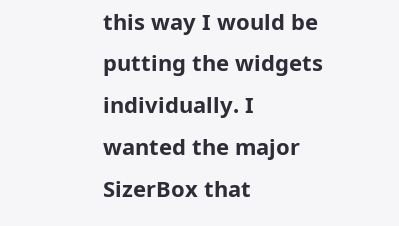this way I would be putting the widgets individually. I wanted the major SizerBox that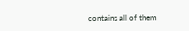contains all of them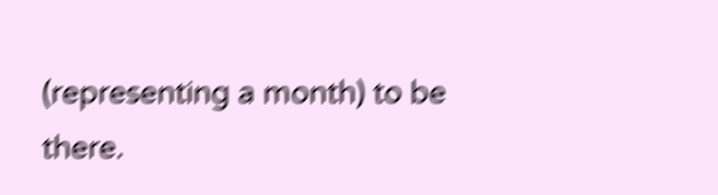(representing a month) to be there.